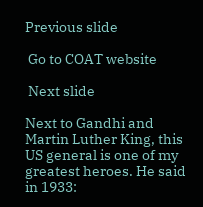Previous slide

 Go to COAT website

 Next slide

Next to Gandhi and Martin Luther King, this US general is one of my greatest heroes. He said in 1933: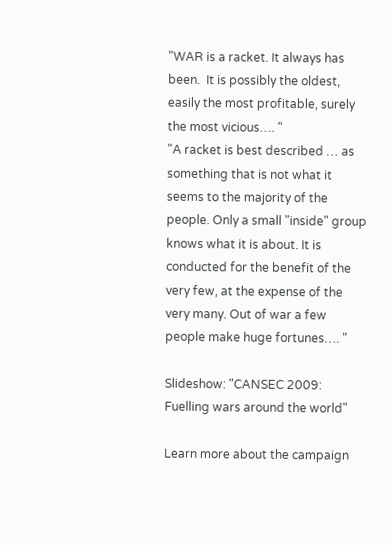"WAR is a racket. It always has been.  It is possibly the oldest, easily the most profitable, surely the most vicious…. "
"A racket is best described … as something that is not what it seems to the majority of the people. Only a small "inside" group knows what it is about. It is conducted for the benefit of the very few, at the expense of the very many. Out of war a few people make huge fortunes…. "

Slideshow: "CANSEC 2009: Fuelling wars around the world"

Learn more about the campaign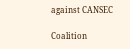against CANSEC

Coalition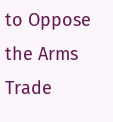to Oppose the Arms Trade